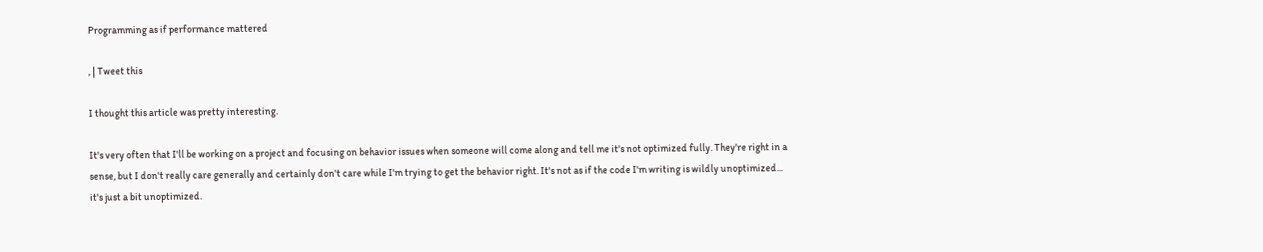Programming as if performance mattered

, | Tweet this

I thought this article was pretty interesting.

It's very often that I'll be working on a project and focusing on behavior issues when someone will come along and tell me it's not optimized fully. They're right in a sense, but I don't really care generally and certainly don't care while I'm trying to get the behavior right. It's not as if the code I'm writing is wildly unoptimized... it's just a bit unoptimized.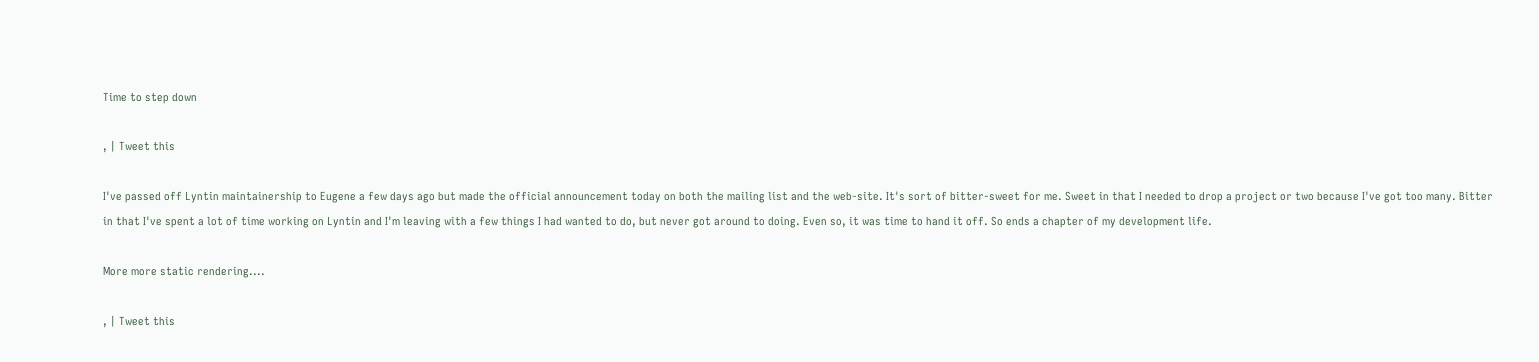Time to step down

, | Tweet this

I've passed off Lyntin maintainership to Eugene a few days ago but made the official announcement today on both the mailing list and the web-site. It's sort of bitter-sweet for me. Sweet in that I needed to drop a project or two because I've got too many. Bitter in that I've spent a lot of time working on Lyntin and I'm leaving with a few things I had wanted to do, but never got around to doing. Even so, it was time to hand it off. So ends a chapter of my development life.

More more static rendering....

, | Tweet this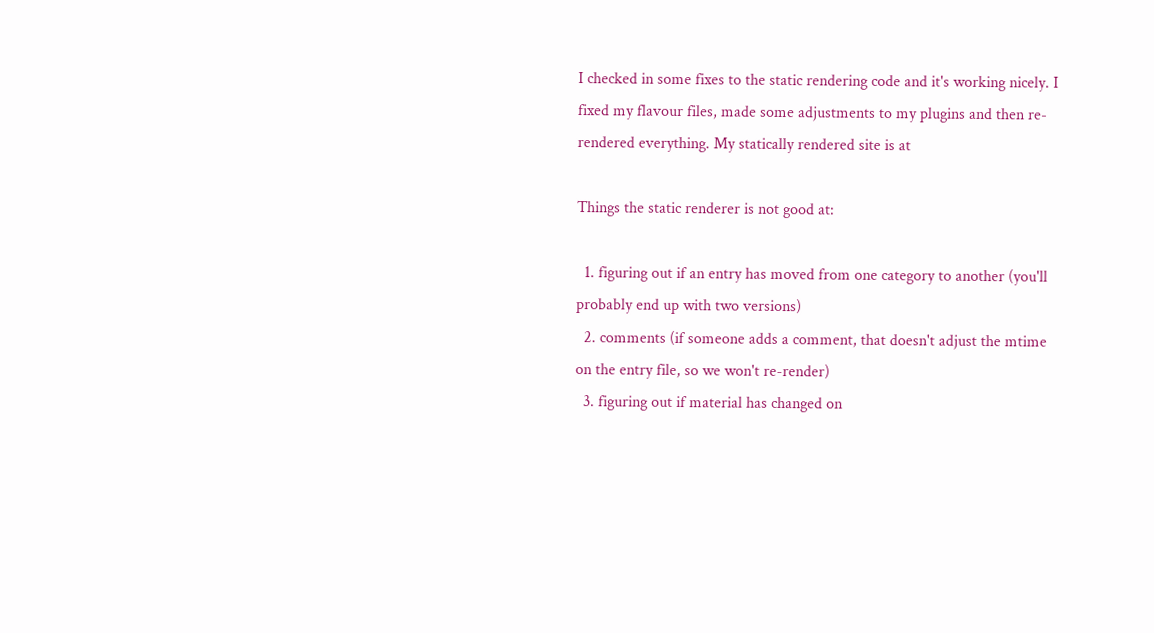I checked in some fixes to the static rendering code and it's working nicely. I fixed my flavour files, made some adjustments to my plugins and then re-rendered everything. My statically rendered site is at

Things the static renderer is not good at:

  1. figuring out if an entry has moved from one category to another (you'll probably end up with two versions)
  2. comments (if someone adds a comment, that doesn't adjust the mtime on the entry file, so we won't re-render)
  3. figuring out if material has changed on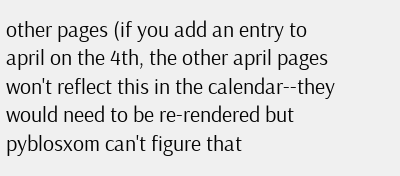other pages (if you add an entry to april on the 4th, the other april pages won't reflect this in the calendar--they would need to be re-rendered but pyblosxom can't figure that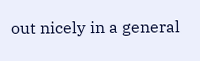out nicely in a general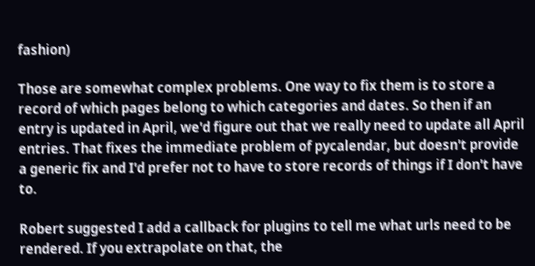fashion)

Those are somewhat complex problems. One way to fix them is to store a record of which pages belong to which categories and dates. So then if an entry is updated in April, we'd figure out that we really need to update all April entries. That fixes the immediate problem of pycalendar, but doesn't provide a generic fix and I'd prefer not to have to store records of things if I don't have to.

Robert suggested I add a callback for plugins to tell me what urls need to be rendered. If you extrapolate on that, the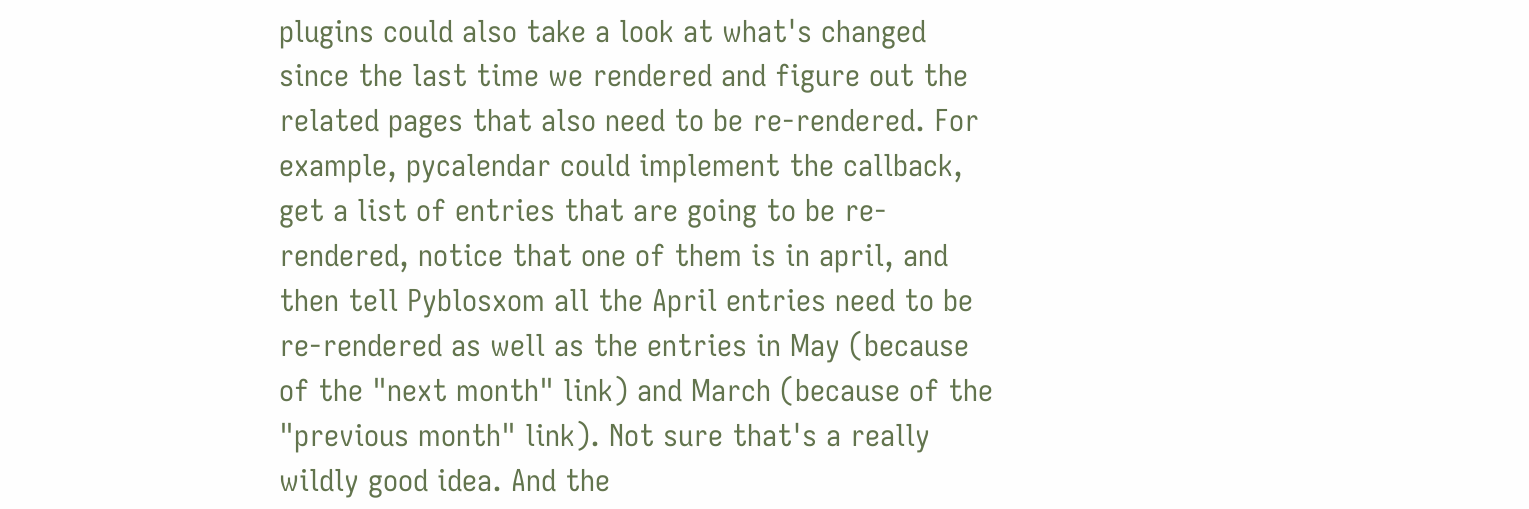plugins could also take a look at what's changed since the last time we rendered and figure out the related pages that also need to be re-rendered. For example, pycalendar could implement the callback, get a list of entries that are going to be re-rendered, notice that one of them is in april, and then tell Pyblosxom all the April entries need to be re-rendered as well as the entries in May (because of the "next month" link) and March (because of the "previous month" link). Not sure that's a really wildly good idea. And the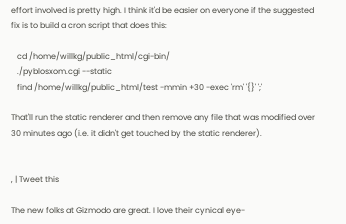effort involved is pretty high. I think it'd be easier on everyone if the suggested fix is to build a cron script that does this:

   cd /home/willkg/public_html/cgi-bin/
   ./pyblosxom.cgi --static
   find /home/willkg/public_html/test -mmin +30 -exec 'rm' '{}' ';'

That'll run the static renderer and then remove any file that was modified over 30 minutes ago (i.e. it didn't get touched by the static renderer).


, | Tweet this

The new folks at Gizmodo are great. I love their cynical eye-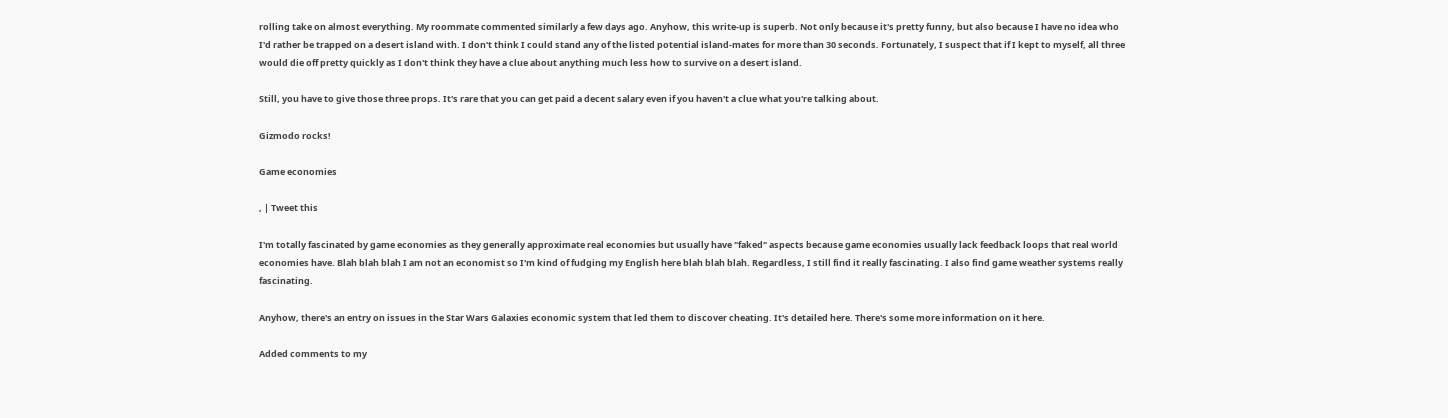rolling take on almost everything. My roommate commented similarly a few days ago. Anyhow, this write-up is superb. Not only because it's pretty funny, but also because I have no idea who I'd rather be trapped on a desert island with. I don't think I could stand any of the listed potential island-mates for more than 30 seconds. Fortunately, I suspect that if I kept to myself, all three would die off pretty quickly as I don't think they have a clue about anything much less how to survive on a desert island.

Still, you have to give those three props. It's rare that you can get paid a decent salary even if you haven't a clue what you're talking about.

Gizmodo rocks!

Game economies

, | Tweet this

I'm totally fascinated by game economies as they generally approximate real economies but usually have "faked" aspects because game economies usually lack feedback loops that real world economies have. Blah blah blah I am not an economist so I'm kind of fudging my English here blah blah blah. Regardless, I still find it really fascinating. I also find game weather systems really fascinating.

Anyhow, there's an entry on issues in the Star Wars Galaxies economic system that led them to discover cheating. It's detailed here. There's some more information on it here.

Added comments to my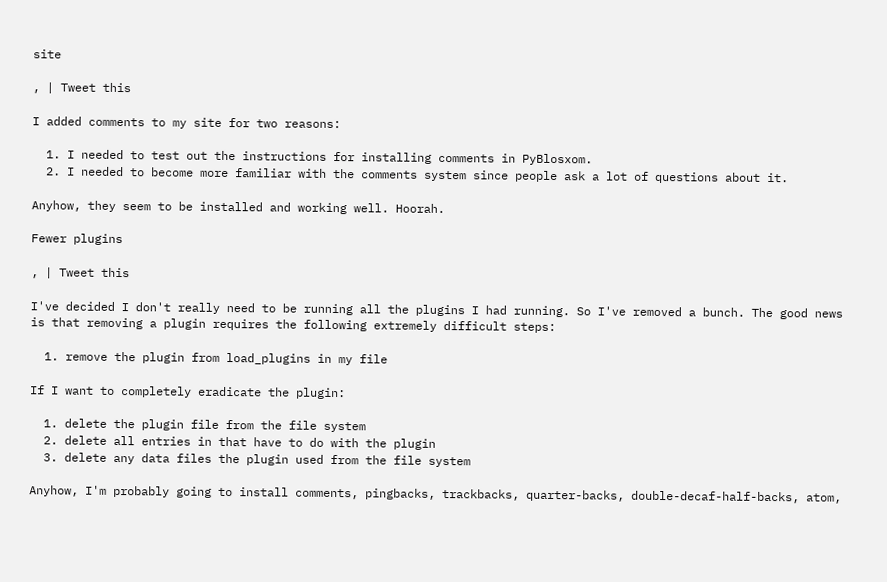site

, | Tweet this

I added comments to my site for two reasons:

  1. I needed to test out the instructions for installing comments in PyBlosxom.
  2. I needed to become more familiar with the comments system since people ask a lot of questions about it.

Anyhow, they seem to be installed and working well. Hoorah.

Fewer plugins

, | Tweet this

I've decided I don't really need to be running all the plugins I had running. So I've removed a bunch. The good news is that removing a plugin requires the following extremely difficult steps:

  1. remove the plugin from load_plugins in my file

If I want to completely eradicate the plugin:

  1. delete the plugin file from the file system
  2. delete all entries in that have to do with the plugin
  3. delete any data files the plugin used from the file system

Anyhow, I'm probably going to install comments, pingbacks, trackbacks, quarter-backs, double-decaf-half-backs, atom,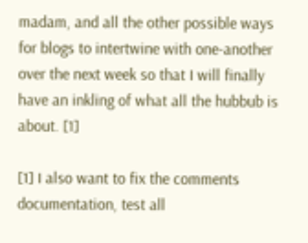madam, and all the other possible ways for blogs to intertwine with one-another over the next week so that I will finally have an inkling of what all the hubbub is about. [1]

[1] I also want to fix the comments documentation, test all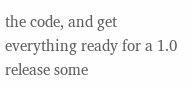the code, and get everything ready for a 1.0 release some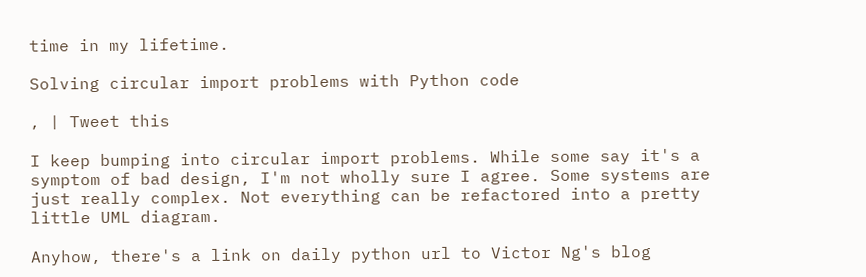time in my lifetime.

Solving circular import problems with Python code

, | Tweet this

I keep bumping into circular import problems. While some say it's a symptom of bad design, I'm not wholly sure I agree. Some systems are just really complex. Not everything can be refactored into a pretty little UML diagram.

Anyhow, there's a link on daily python url to Victor Ng's blog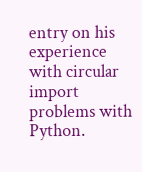entry on his experience with circular import problems with Python.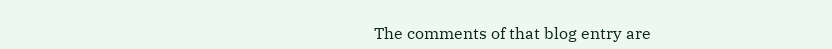The comments of that blog entry are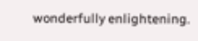wonderfully enlightening.